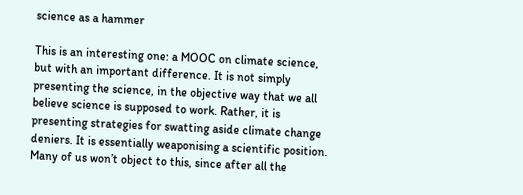science as a hammer

This is an interesting one: a MOOC on climate science, but with an important difference. It is not simply presenting the science, in the objective way that we all believe science is supposed to work. Rather, it is presenting strategies for swatting aside climate change deniers. It is essentially weaponising a scientific position. Many of us won’t object to this, since after all the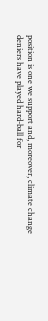position is one we support and, moreover, climate change deniers have played hard-ball for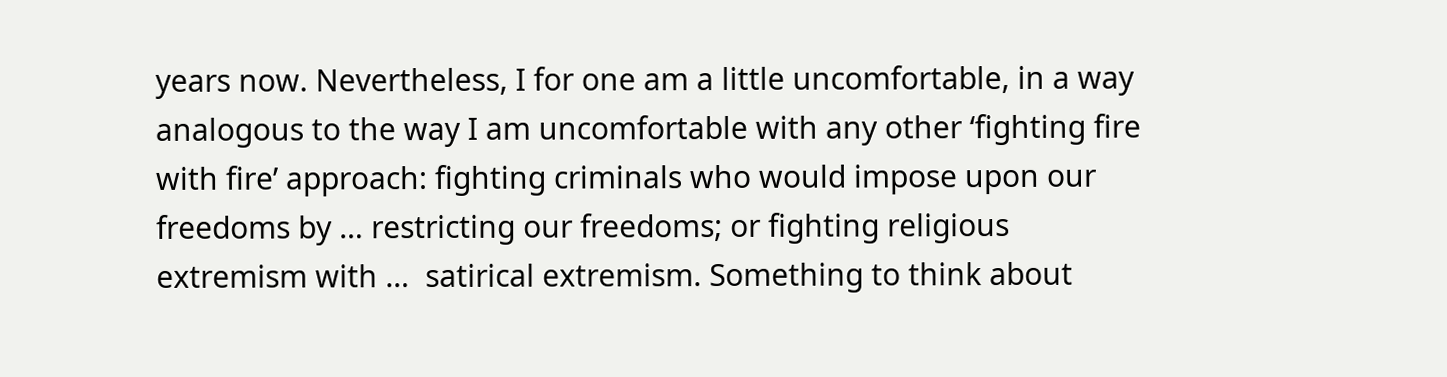years now. Nevertheless, I for one am a little uncomfortable, in a way analogous to the way I am uncomfortable with any other ‘fighting fire with fire’ approach: fighting criminals who would impose upon our freedoms by … restricting our freedoms; or fighting religious extremism with …  satirical extremism. Something to think about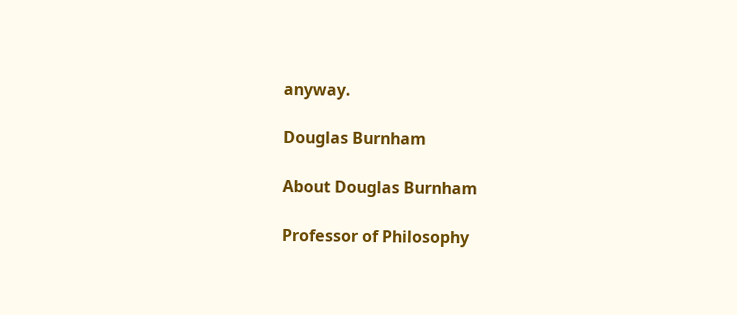anyway.

Douglas Burnham

About Douglas Burnham

Professor of Philosophy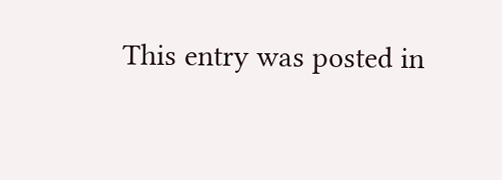This entry was posted in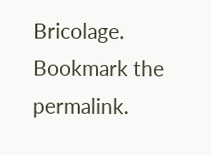Bricolage. Bookmark the permalink.